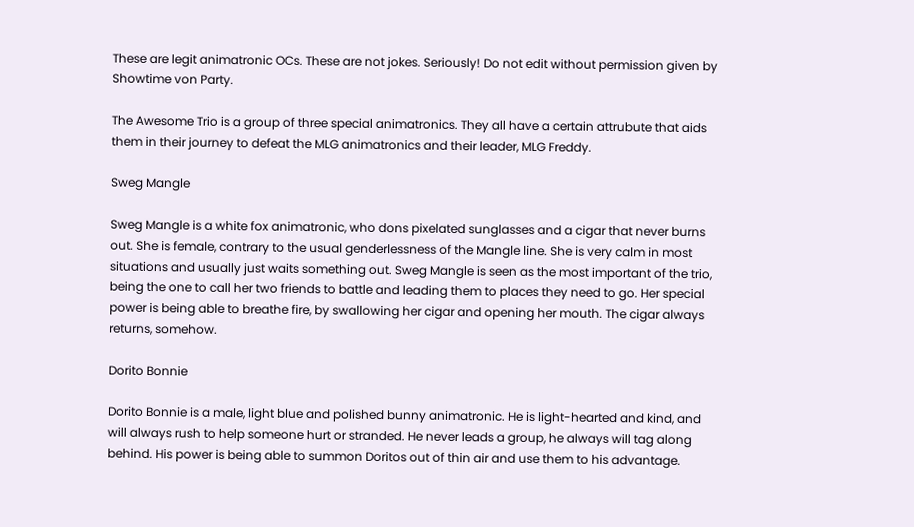These are legit animatronic OCs. These are not jokes. Seriously! Do not edit without permission given by Showtime von Party.

The Awesome Trio is a group of three special animatronics. They all have a certain attrubute that aids them in their journey to defeat the MLG animatronics and their leader, MLG Freddy.

Sweg Mangle

Sweg Mangle is a white fox animatronic, who dons pixelated sunglasses and a cigar that never burns out. She is female, contrary to the usual genderlessness of the Mangle line. She is very calm in most situations and usually just waits something out. Sweg Mangle is seen as the most important of the trio, being the one to call her two friends to battle and leading them to places they need to go. Her special power is being able to breathe fire, by swallowing her cigar and opening her mouth. The cigar always returns, somehow.

Dorito Bonnie

Dorito Bonnie is a male, light blue and polished bunny animatronic. He is light-hearted and kind, and will always rush to help someone hurt or stranded. He never leads a group, he always will tag along behind. His power is being able to summon Doritos out of thin air and use them to his advantage.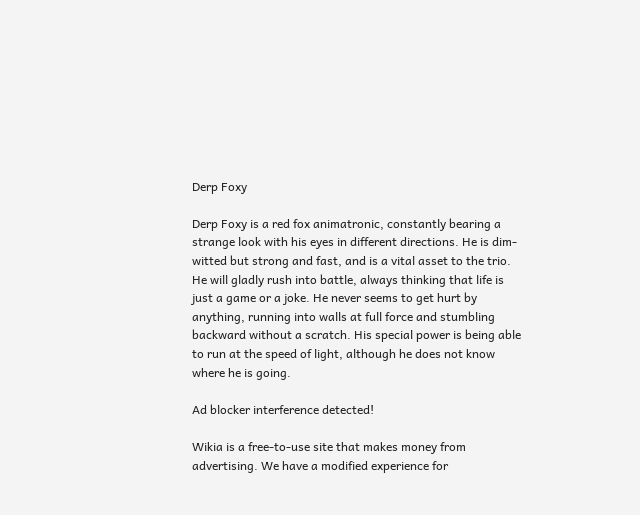Derp Foxy

Derp Foxy is a red fox animatronic, constantly bearing a strange look with his eyes in different directions. He is dim-witted but strong and fast, and is a vital asset to the trio. He will gladly rush into battle, always thinking that life is just a game or a joke. He never seems to get hurt by anything, running into walls at full force and stumbling backward without a scratch. His special power is being able to run at the speed of light, although he does not know where he is going.

Ad blocker interference detected!

Wikia is a free-to-use site that makes money from advertising. We have a modified experience for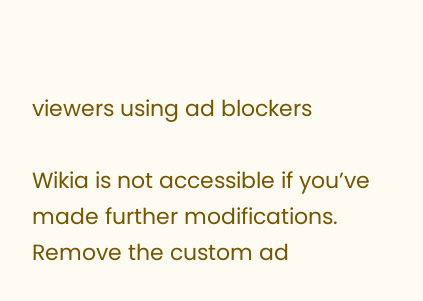viewers using ad blockers

Wikia is not accessible if you’ve made further modifications. Remove the custom ad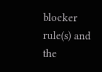blocker rule(s) and the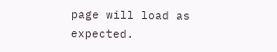page will load as expected.